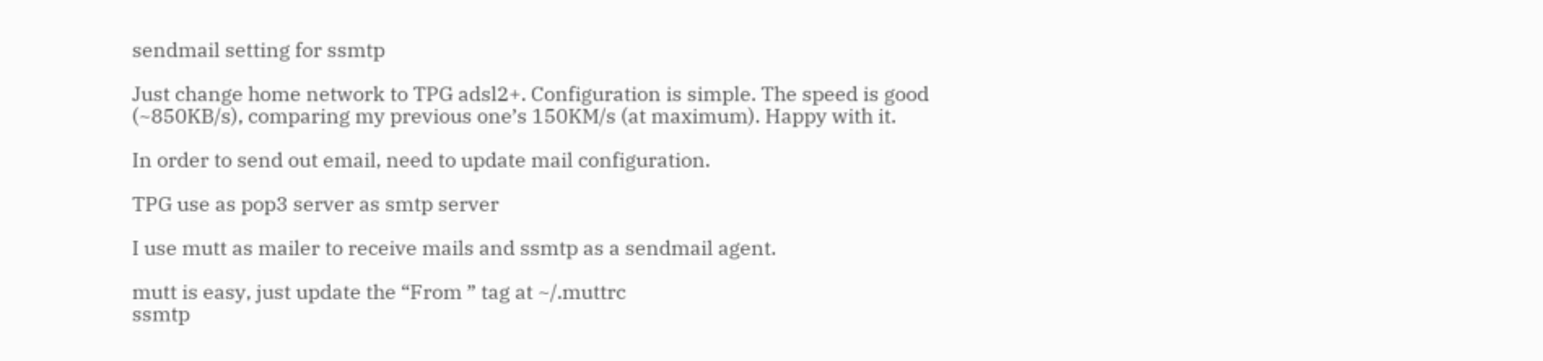sendmail setting for ssmtp

Just change home network to TPG adsl2+. Configuration is simple. The speed is good (~850KB/s), comparing my previous one’s 150KM/s (at maximum). Happy with it.

In order to send out email, need to update mail configuration.

TPG use as pop3 server as smtp server

I use mutt as mailer to receive mails and ssmtp as a sendmail agent.

mutt is easy, just update the “From ” tag at ~/.muttrc
ssmtp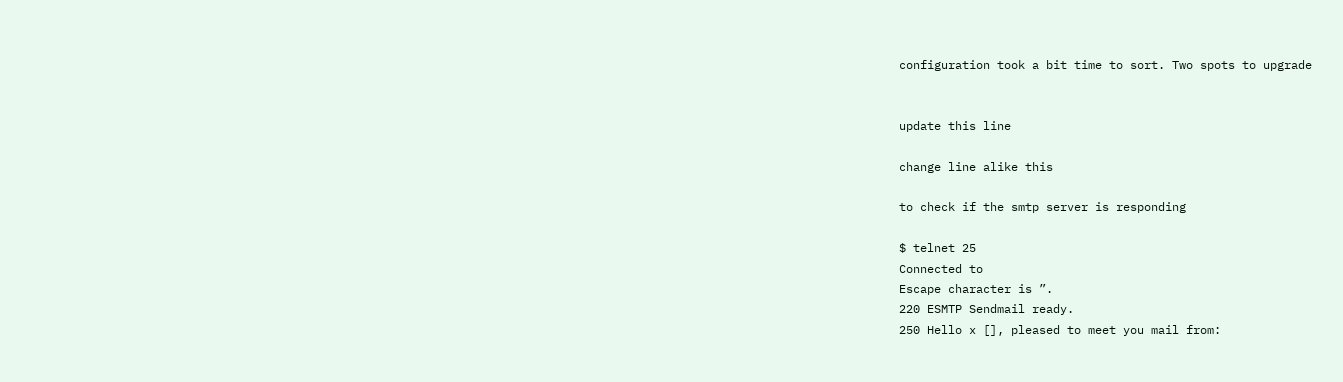configuration took a bit time to sort. Two spots to upgrade


update this line

change line alike this

to check if the smtp server is responding

$ telnet 25
Connected to
Escape character is ”.
220 ESMTP Sendmail ready.
250 Hello x [], pleased to meet you mail from: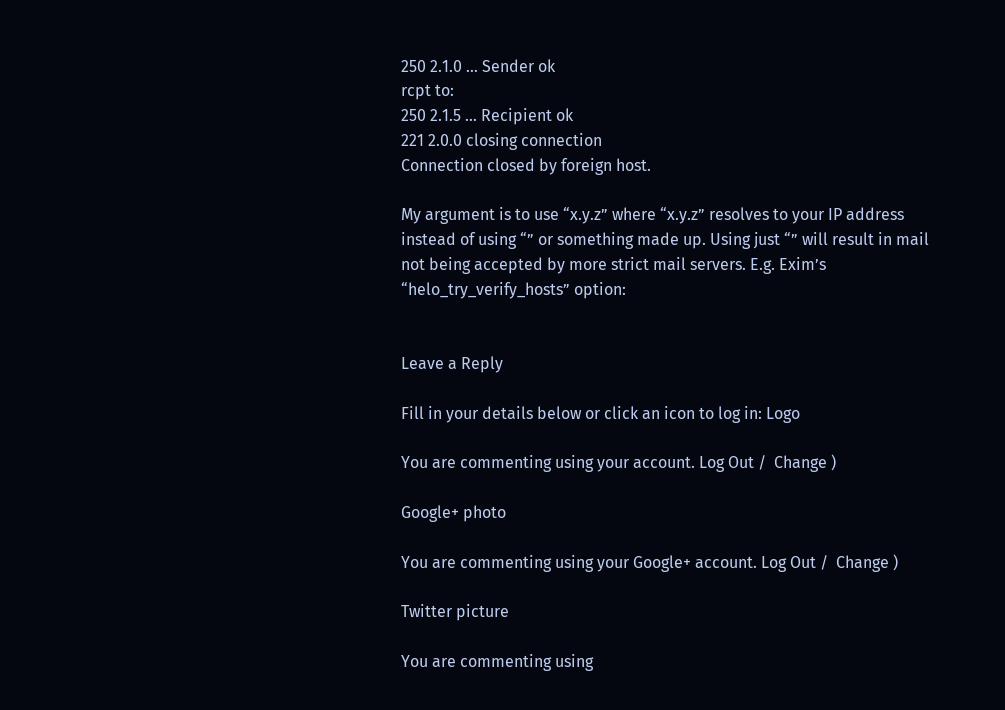250 2.1.0 … Sender ok
rcpt to:
250 2.1.5 … Recipient ok
221 2.0.0 closing connection
Connection closed by foreign host.

My argument is to use “x.y.z” where “x.y.z” resolves to your IP address instead of using “” or something made up. Using just “” will result in mail not being accepted by more strict mail servers. E.g. Exim’s “helo_try_verify_hosts” option:


Leave a Reply

Fill in your details below or click an icon to log in: Logo

You are commenting using your account. Log Out /  Change )

Google+ photo

You are commenting using your Google+ account. Log Out /  Change )

Twitter picture

You are commenting using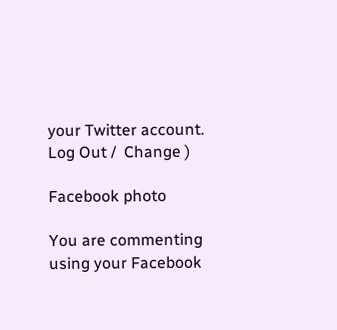your Twitter account. Log Out /  Change )

Facebook photo

You are commenting using your Facebook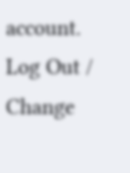account. Log Out /  Change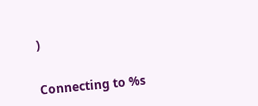)


Connecting to %s